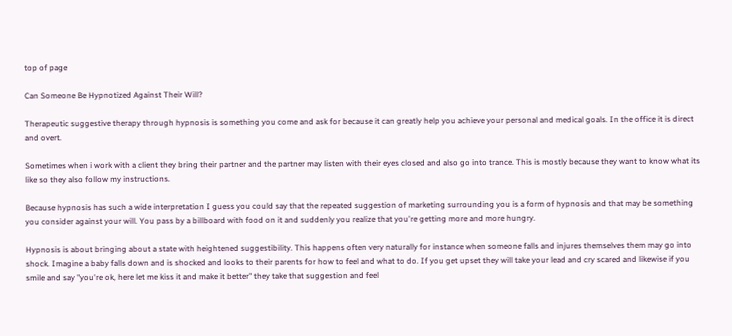top of page

Can Someone Be Hypnotized Against Their Will?

Therapeutic suggestive therapy through hypnosis is something you come and ask for because it can greatly help you achieve your personal and medical goals. In the office it is direct and overt.

Sometimes when i work with a client they bring their partner and the partner may listen with their eyes closed and also go into trance. This is mostly because they want to know what its like so they also follow my instructions.

Because hypnosis has such a wide interpretation I guess you could say that the repeated suggestion of marketing surrounding you is a form of hypnosis and that may be something you consider against your will. You pass by a billboard with food on it and suddenly you realize that you're getting more and more hungry.

Hypnosis is about bringing about a state with heightened suggestibility. This happens often very naturally for instance when someone falls and injures themselves them may go into shock. Imagine a baby falls down and is shocked and looks to their parents for how to feel and what to do. If you get upset they will take your lead and cry scared and likewise if you smile and say "you're ok, here let me kiss it and make it better" they take that suggestion and feel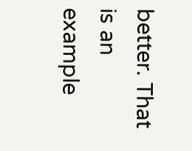better. That is an example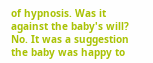of hypnosis. Was it against the baby's will? No. It was a suggestion the baby was happy to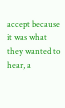accept because it was what they wanted to hear, a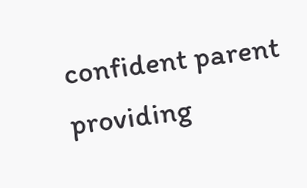confident parent providing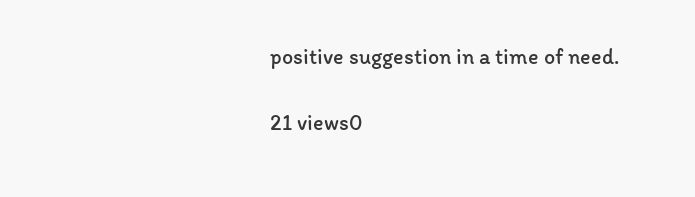positive suggestion in a time of need.

21 views0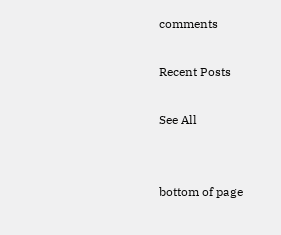comments

Recent Posts

See All


bottom of page